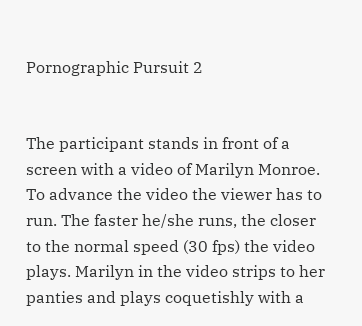Pornographic Pursuit 2


The participant stands in front of a screen with a video of Marilyn Monroe. To advance the video the viewer has to run. The faster he/she runs, the closer to the normal speed (30 fps) the video plays. Marilyn in the video strips to her panties and plays coquetishly with a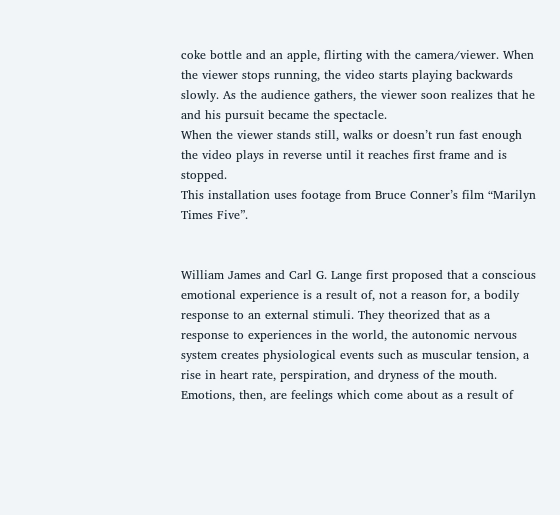coke bottle and an apple, flirting with the camera/viewer. When the viewer stops running, the video starts playing backwards slowly. As the audience gathers, the viewer soon realizes that he and his pursuit became the spectacle.
When the viewer stands still, walks or doesn’t run fast enough the video plays in reverse until it reaches first frame and is stopped.
This installation uses footage from Bruce Conner’s film “Marilyn Times Five”.


William James and Carl G. Lange first proposed that a conscious emotional experience is a result of, not a reason for, a bodily response to an external stimuli. They theorized that as a response to experiences in the world, the autonomic nervous system creates physiological events such as muscular tension, a rise in heart rate, perspiration, and dryness of the mouth. Emotions, then, are feelings which come about as a result of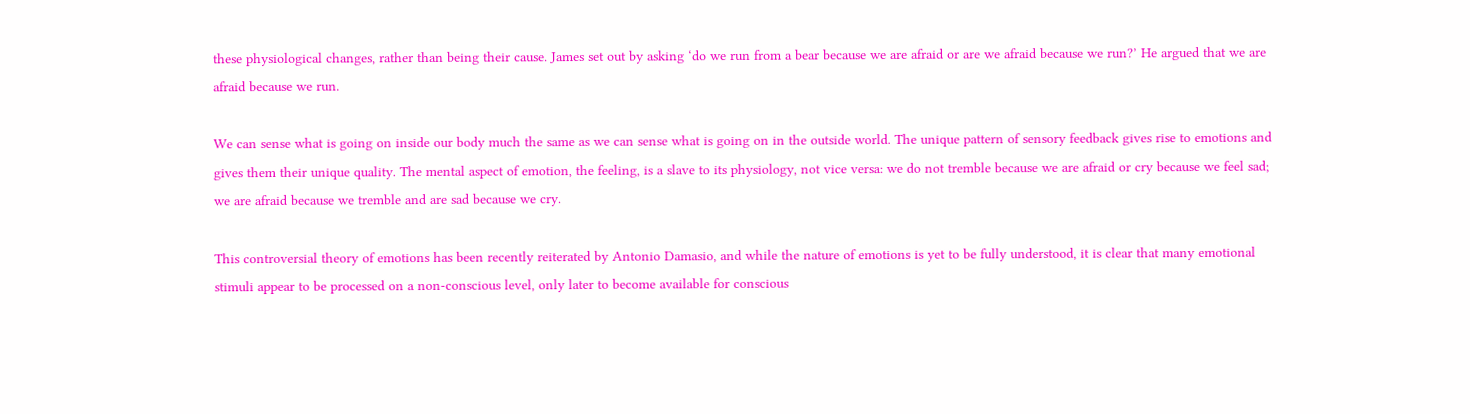these physiological changes, rather than being their cause. James set out by asking ‘do we run from a bear because we are afraid or are we afraid because we run?’ He argued that we are afraid because we run.

We can sense what is going on inside our body much the same as we can sense what is going on in the outside world. The unique pattern of sensory feedback gives rise to emotions and gives them their unique quality. The mental aspect of emotion, the feeling, is a slave to its physiology, not vice versa: we do not tremble because we are afraid or cry because we feel sad; we are afraid because we tremble and are sad because we cry.

This controversial theory of emotions has been recently reiterated by Antonio Damasio, and while the nature of emotions is yet to be fully understood, it is clear that many emotional stimuli appear to be processed on a non-conscious level, only later to become available for conscious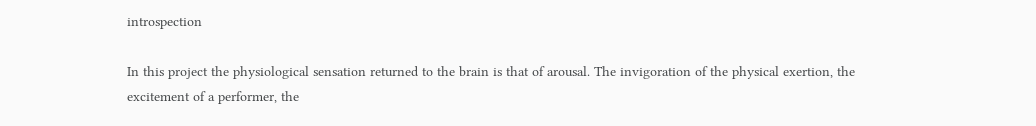introspection

In this project the physiological sensation returned to the brain is that of arousal. The invigoration of the physical exertion, the excitement of a performer, the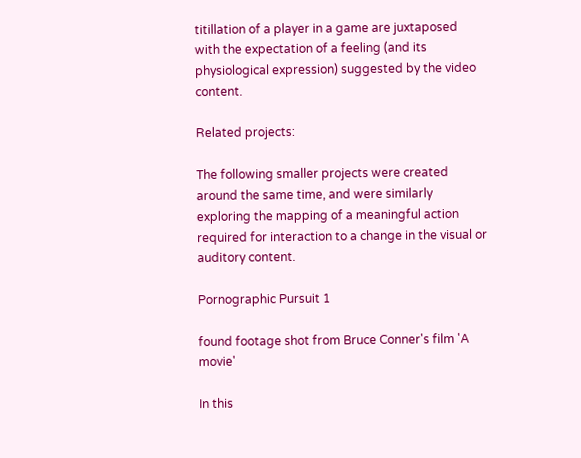titillation of a player in a game are juxtaposed with the expectation of a feeling (and its physiological expression) suggested by the video content.

Related projects:

The following smaller projects were created around the same time, and were similarly exploring the mapping of a meaningful action required for interaction to a change in the visual or auditory content.

Pornographic Pursuit 1

found footage shot from Bruce Conner's film 'A movie'

In this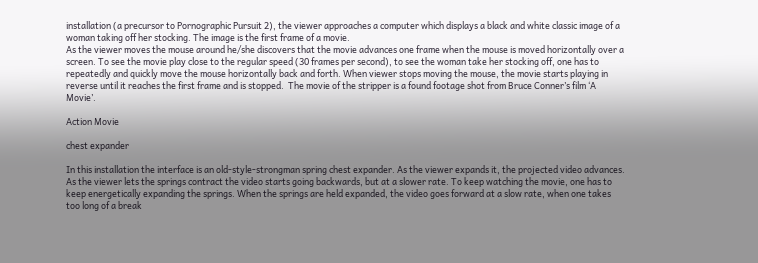installation (a precursor to Pornographic Pursuit 2), the viewer approaches a computer which displays a black and white classic image of a woman taking off her stocking. The image is the first frame of a movie.
As the viewer moves the mouse around he/she discovers that the movie advances one frame when the mouse is moved horizontally over a screen. To see the movie play close to the regular speed (30 frames per second), to see the woman take her stocking off, one has to repeatedly and quickly move the mouse horizontally back and forth. When viewer stops moving the mouse, the movie starts playing in reverse until it reaches the first frame and is stopped.  The movie of the stripper is a found footage shot from Bruce Conner’s film ‘A Movie’.

Action Movie

chest expander

In this installation the interface is an old-style-strongman spring chest expander. As the viewer expands it, the projected video advances. As the viewer lets the springs contract the video starts going backwards, but at a slower rate. To keep watching the movie, one has to keep energetically expanding the springs. When the springs are held expanded, the video goes forward at a slow rate, when one takes too long of a break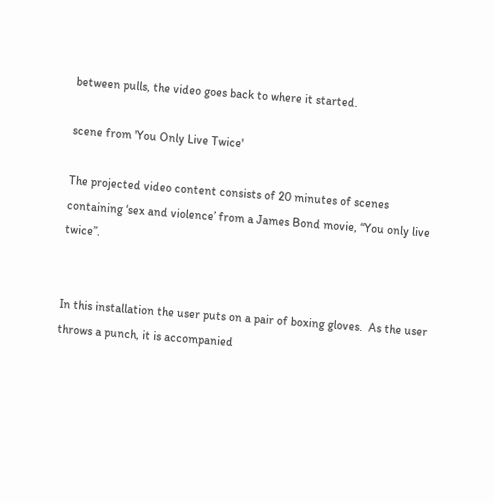between pulls, the video goes back to where it started.

scene from 'You Only Live Twice'

The projected video content consists of 20 minutes of scenes containing ‘sex and violence’ from a James Bond movie, “You only live twice”.


In this installation the user puts on a pair of boxing gloves.  As the user throws a punch, it is accompanied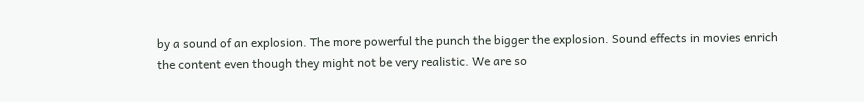by a sound of an explosion. The more powerful the punch the bigger the explosion. Sound effects in movies enrich the content even though they might not be very realistic. We are so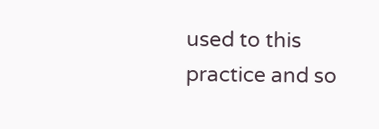used to this practice and so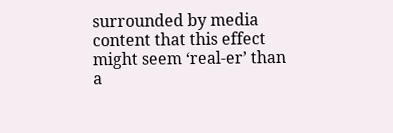surrounded by media content that this effect might seem ‘real-er’ than a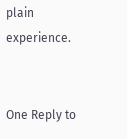plain experience.


One Reply to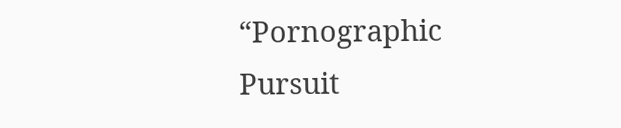“Pornographic Pursuit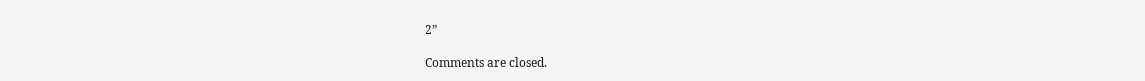2”

Comments are closed.